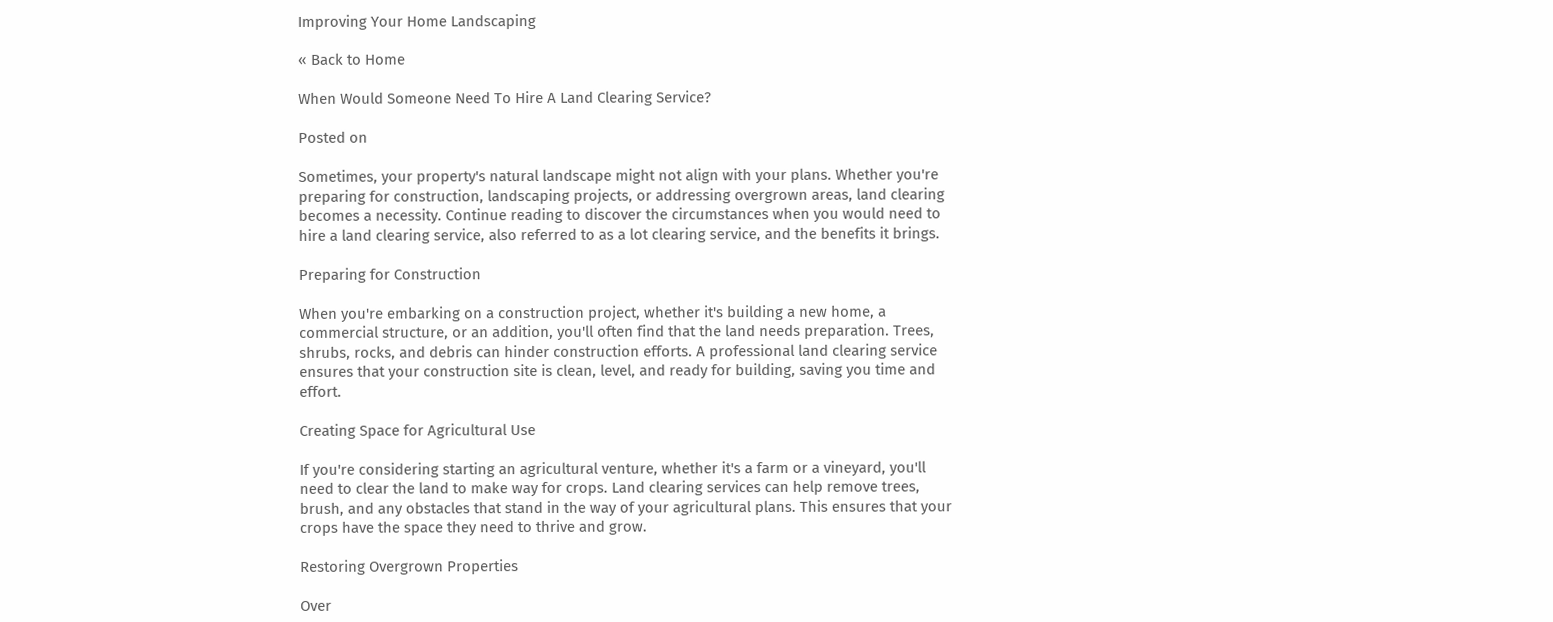Improving Your Home Landscaping

« Back to Home

When Would Someone Need To Hire A Land Clearing Service?

Posted on

Sometimes, your property's natural landscape might not align with your plans. Whether you're preparing for construction, landscaping projects, or addressing overgrown areas, land clearing becomes a necessity. Continue reading to discover the circumstances when you would need to hire a land clearing service, also referred to as a lot clearing service, and the benefits it brings.

Preparing for Construction

When you're embarking on a construction project, whether it's building a new home, a commercial structure, or an addition, you'll often find that the land needs preparation. Trees, shrubs, rocks, and debris can hinder construction efforts. A professional land clearing service ensures that your construction site is clean, level, and ready for building, saving you time and effort.

Creating Space for Agricultural Use

If you're considering starting an agricultural venture, whether it's a farm or a vineyard, you'll need to clear the land to make way for crops. Land clearing services can help remove trees, brush, and any obstacles that stand in the way of your agricultural plans. This ensures that your crops have the space they need to thrive and grow.

Restoring Overgrown Properties

Over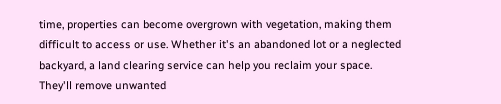time, properties can become overgrown with vegetation, making them difficult to access or use. Whether it's an abandoned lot or a neglected backyard, a land clearing service can help you reclaim your space. They'll remove unwanted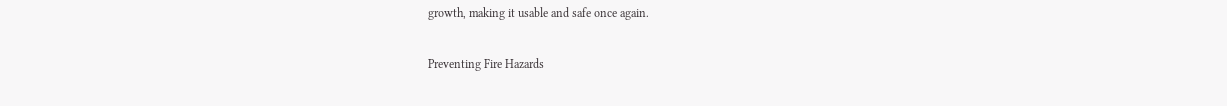growth, making it usable and safe once again.

Preventing Fire Hazards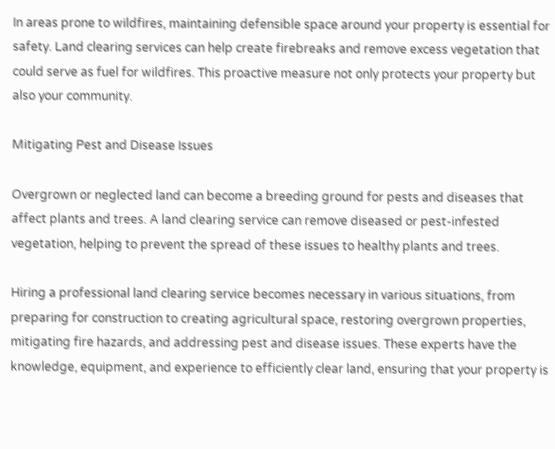In areas prone to wildfires, maintaining defensible space around your property is essential for safety. Land clearing services can help create firebreaks and remove excess vegetation that could serve as fuel for wildfires. This proactive measure not only protects your property but also your community.

Mitigating Pest and Disease Issues

Overgrown or neglected land can become a breeding ground for pests and diseases that affect plants and trees. A land clearing service can remove diseased or pest-infested vegetation, helping to prevent the spread of these issues to healthy plants and trees.

Hiring a professional land clearing service becomes necessary in various situations, from preparing for construction to creating agricultural space, restoring overgrown properties, mitigating fire hazards, and addressing pest and disease issues. These experts have the knowledge, equipment, and experience to efficiently clear land, ensuring that your property is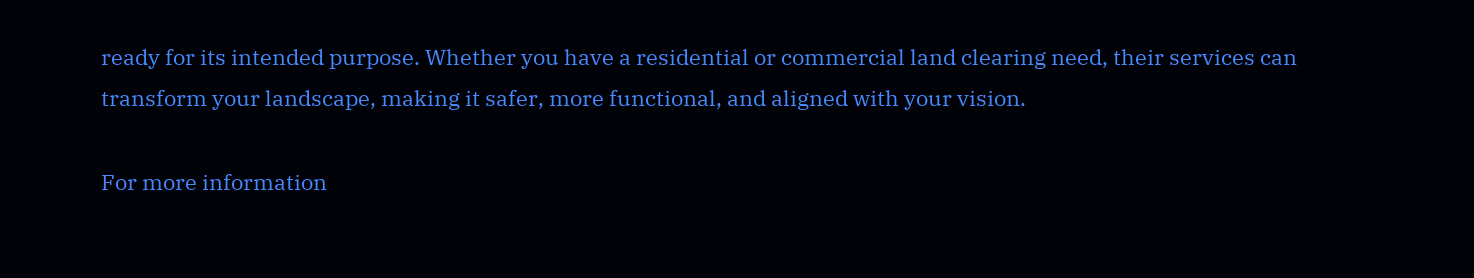ready for its intended purpose. Whether you have a residential or commercial land clearing need, their services can transform your landscape, making it safer, more functional, and aligned with your vision.

For more information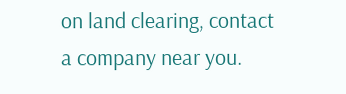on land clearing, contact a company near you.